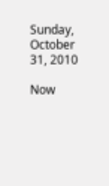Sunday, October 31, 2010

Now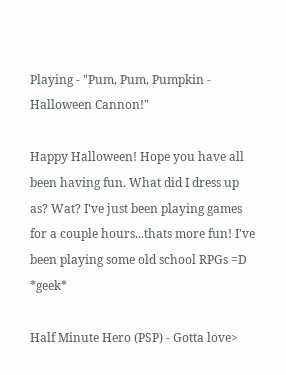Playing - "Pum, Pum, Pumpkin - Halloween Cannon!"

Happy Halloween! Hope you have all been having fun. What did I dress up as? Wat? I've just been playing games for a couple hours...thats more fun! I've been playing some old school RPGs =D *geek*

Half Minute Hero (PSP) - Gotta love>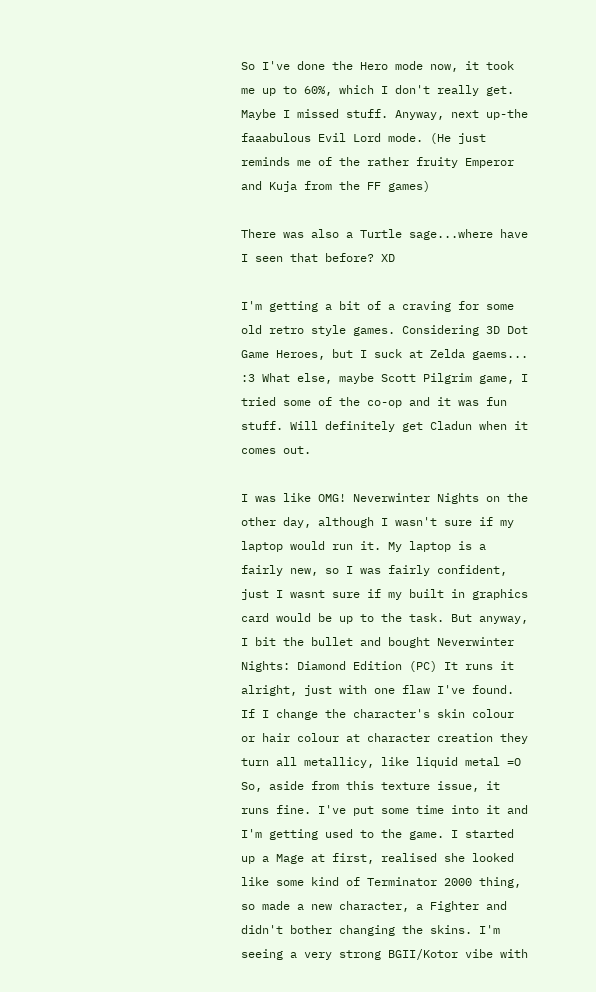So I've done the Hero mode now, it took me up to 60%, which I don't really get. Maybe I missed stuff. Anyway, next up-the faaabulous Evil Lord mode. (He just reminds me of the rather fruity Emperor and Kuja from the FF games)

There was also a Turtle sage...where have I seen that before? XD

I'm getting a bit of a craving for some old retro style games. Considering 3D Dot Game Heroes, but I suck at Zelda gaems... :3 What else, maybe Scott Pilgrim game, I tried some of the co-op and it was fun stuff. Will definitely get Cladun when it comes out.

I was like OMG! Neverwinter Nights on the other day, although I wasn't sure if my laptop would run it. My laptop is a fairly new, so I was fairly confident, just I wasnt sure if my built in graphics card would be up to the task. But anyway, I bit the bullet and bought Neverwinter Nights: Diamond Edition (PC) It runs it alright, just with one flaw I've found. If I change the character's skin colour or hair colour at character creation they turn all metallicy, like liquid metal =O So, aside from this texture issue, it runs fine. I've put some time into it and I'm getting used to the game. I started up a Mage at first, realised she looked like some kind of Terminator 2000 thing, so made a new character, a Fighter and didn't bother changing the skins. I'm seeing a very strong BGII/Kotor vibe with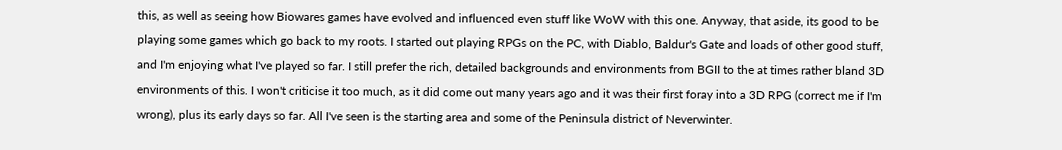this, as well as seeing how Biowares games have evolved and influenced even stuff like WoW with this one. Anyway, that aside, its good to be playing some games which go back to my roots. I started out playing RPGs on the PC, with Diablo, Baldur's Gate and loads of other good stuff, and I'm enjoying what I've played so far. I still prefer the rich, detailed backgrounds and environments from BGII to the at times rather bland 3D environments of this. I won't criticise it too much, as it did come out many years ago and it was their first foray into a 3D RPG (correct me if I'm wrong), plus its early days so far. All I've seen is the starting area and some of the Peninsula district of Neverwinter.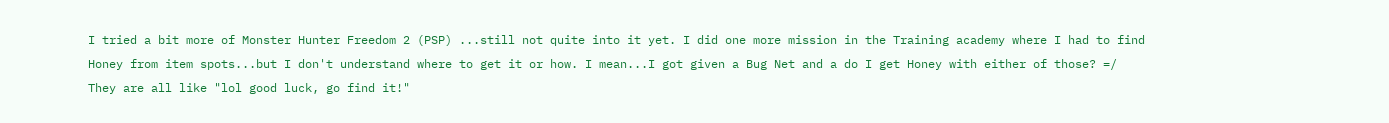I tried a bit more of Monster Hunter Freedom 2 (PSP) ...still not quite into it yet. I did one more mission in the Training academy where I had to find Honey from item spots...but I don't understand where to get it or how. I mean...I got given a Bug Net and a do I get Honey with either of those? =/ They are all like "lol good luck, go find it!"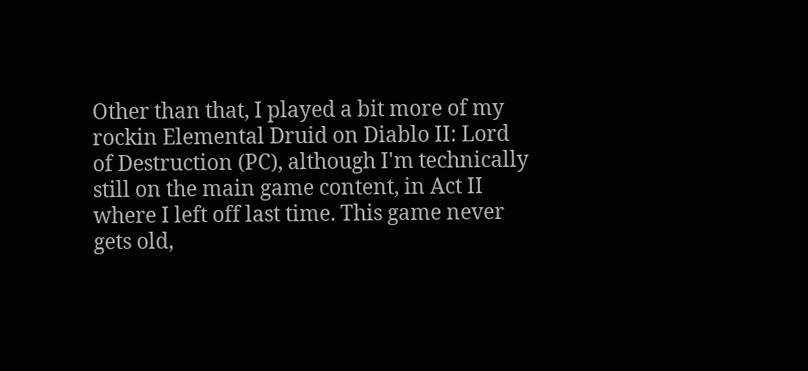Other than that, I played a bit more of my rockin Elemental Druid on Diablo II: Lord of Destruction (PC), although I'm technically still on the main game content, in Act II where I left off last time. This game never gets old,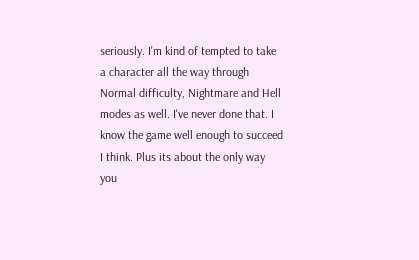seriously. I'm kind of tempted to take a character all the way through Normal difficulty, Nightmare and Hell modes as well. I've never done that. I know the game well enough to succeed I think. Plus its about the only way you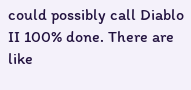could possibly call Diablo II 100% done. There are like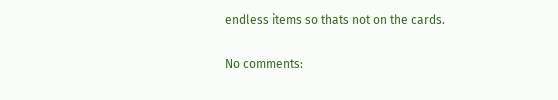endless items so thats not on the cards.

No comments: